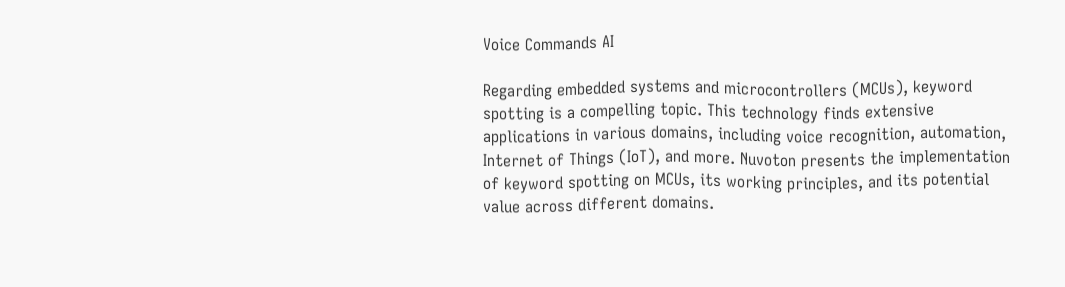Voice Commands AI

Regarding embedded systems and microcontrollers (MCUs), keyword spotting is a compelling topic. This technology finds extensive applications in various domains, including voice recognition, automation, Internet of Things (IoT), and more. Nuvoton presents the implementation of keyword spotting on MCUs, its working principles, and its potential value across different domains.